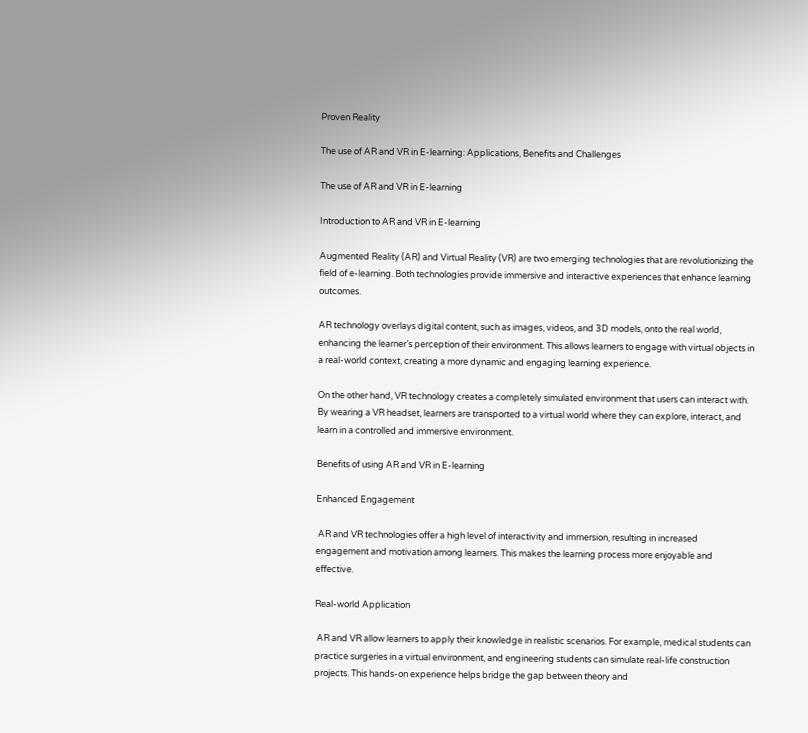Proven Reality

The use of AR and VR in E-learning: Applications, Benefits and Challenges

The use of AR and VR in E-learning

Introduction to AR and VR in E-learning

Augmented Reality (AR) and Virtual Reality (VR) are two emerging technologies that are revolutionizing the field of e-learning. Both technologies provide immersive and interactive experiences that enhance learning outcomes.

AR technology overlays digital content, such as images, videos, and 3D models, onto the real world, enhancing the learner’s perception of their environment. This allows learners to engage with virtual objects in a real-world context, creating a more dynamic and engaging learning experience.

On the other hand, VR technology creates a completely simulated environment that users can interact with. By wearing a VR headset, learners are transported to a virtual world where they can explore, interact, and learn in a controlled and immersive environment.

Benefits of using AR and VR in E-learning

Enhanced Engagement

 AR and VR technologies offer a high level of interactivity and immersion, resulting in increased engagement and motivation among learners. This makes the learning process more enjoyable and effective.

Real-world Application

 AR and VR allow learners to apply their knowledge in realistic scenarios. For example, medical students can practice surgeries in a virtual environment, and engineering students can simulate real-life construction projects. This hands-on experience helps bridge the gap between theory and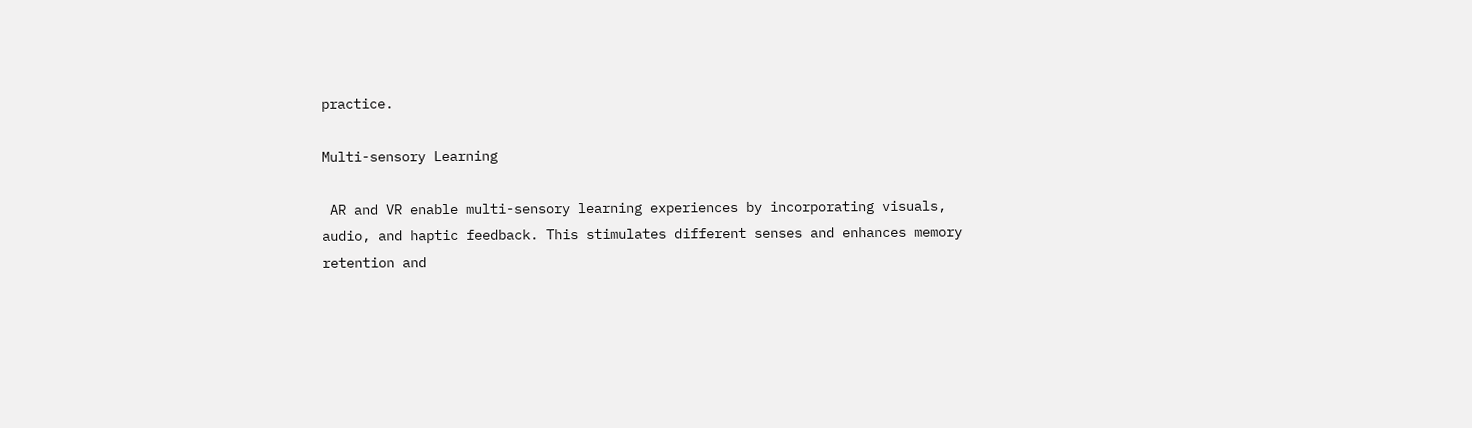practice.

Multi-sensory Learning

 AR and VR enable multi-sensory learning experiences by incorporating visuals, audio, and haptic feedback. This stimulates different senses and enhances memory retention and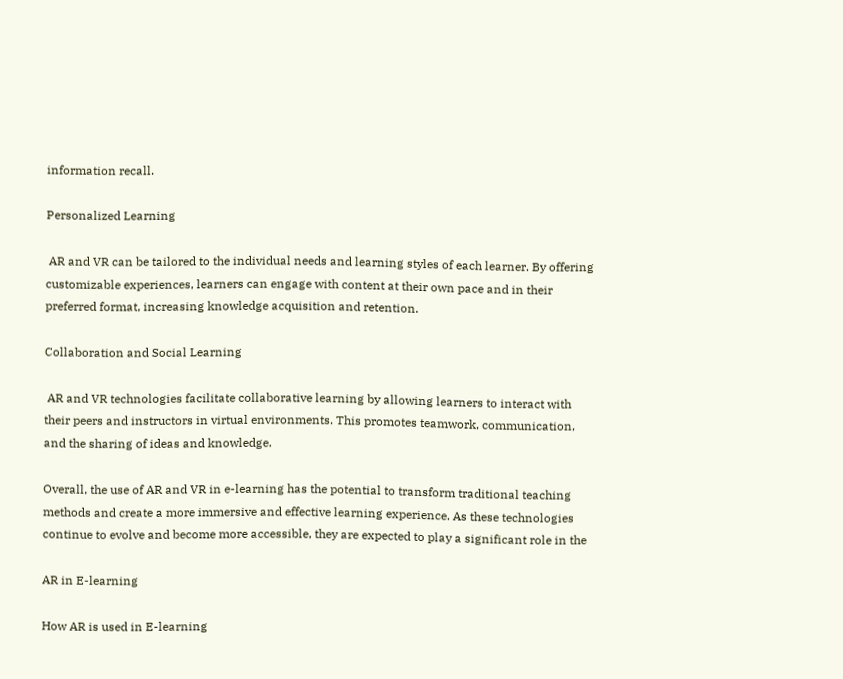information recall.

Personalized Learning

 AR and VR can be tailored to the individual needs and learning styles of each learner. By offering customizable experiences, learners can engage with content at their own pace and in their preferred format, increasing knowledge acquisition and retention.

Collaboration and Social Learning

 AR and VR technologies facilitate collaborative learning by allowing learners to interact with their peers and instructors in virtual environments. This promotes teamwork, communication, and the sharing of ideas and knowledge.

Overall, the use of AR and VR in e-learning has the potential to transform traditional teaching methods and create a more immersive and effective learning experience. As these technologies continue to evolve and become more accessible, they are expected to play a significant role in the

AR in E-learning

How AR is used in E-learning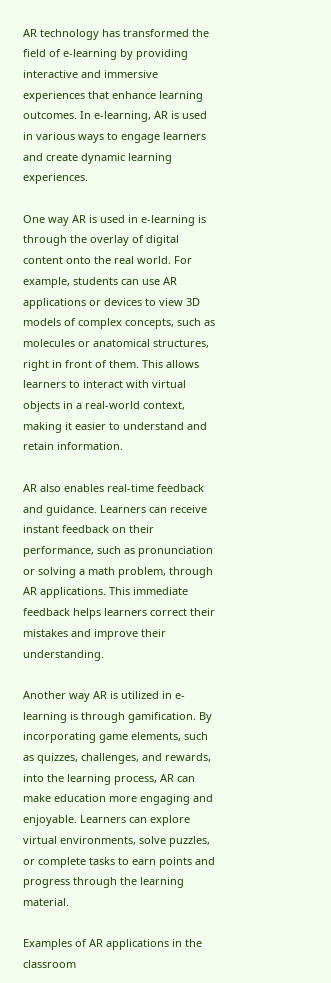AR technology has transformed the field of e-learning by providing interactive and immersive experiences that enhance learning outcomes. In e-learning, AR is used in various ways to engage learners and create dynamic learning experiences.

One way AR is used in e-learning is through the overlay of digital content onto the real world. For example, students can use AR applications or devices to view 3D models of complex concepts, such as molecules or anatomical structures, right in front of them. This allows learners to interact with virtual objects in a real-world context, making it easier to understand and retain information.

AR also enables real-time feedback and guidance. Learners can receive instant feedback on their performance, such as pronunciation or solving a math problem, through AR applications. This immediate feedback helps learners correct their mistakes and improve their understanding.

Another way AR is utilized in e-learning is through gamification. By incorporating game elements, such as quizzes, challenges, and rewards, into the learning process, AR can make education more engaging and enjoyable. Learners can explore virtual environments, solve puzzles, or complete tasks to earn points and progress through the learning material.

Examples of AR applications in the classroom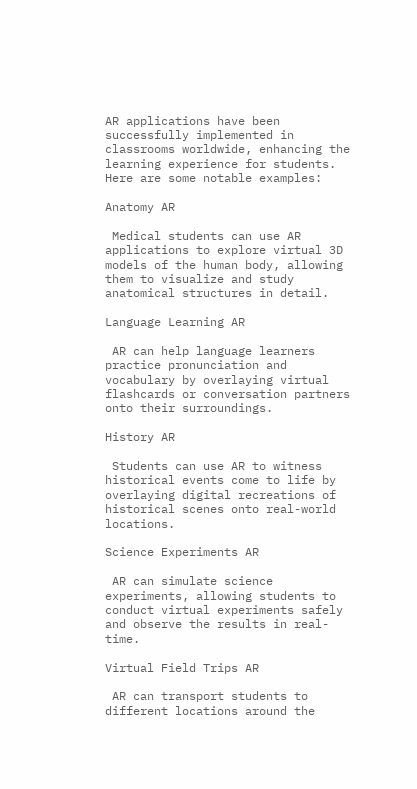AR applications have been successfully implemented in classrooms worldwide, enhancing the learning experience for students. Here are some notable examples:

Anatomy AR

 Medical students can use AR applications to explore virtual 3D models of the human body, allowing them to visualize and study anatomical structures in detail.

Language Learning AR

 AR can help language learners practice pronunciation and vocabulary by overlaying virtual flashcards or conversation partners onto their surroundings.

History AR

 Students can use AR to witness historical events come to life by overlaying digital recreations of historical scenes onto real-world locations.

Science Experiments AR

 AR can simulate science experiments, allowing students to conduct virtual experiments safely and observe the results in real-time.

Virtual Field Trips AR

 AR can transport students to different locations around the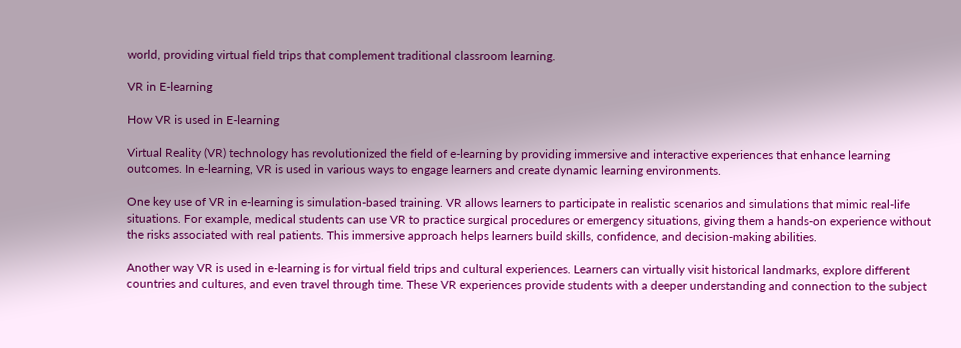world, providing virtual field trips that complement traditional classroom learning.

VR in E-learning

How VR is used in E-learning

Virtual Reality (VR) technology has revolutionized the field of e-learning by providing immersive and interactive experiences that enhance learning outcomes. In e-learning, VR is used in various ways to engage learners and create dynamic learning environments.

One key use of VR in e-learning is simulation-based training. VR allows learners to participate in realistic scenarios and simulations that mimic real-life situations. For example, medical students can use VR to practice surgical procedures or emergency situations, giving them a hands-on experience without the risks associated with real patients. This immersive approach helps learners build skills, confidence, and decision-making abilities.

Another way VR is used in e-learning is for virtual field trips and cultural experiences. Learners can virtually visit historical landmarks, explore different countries and cultures, and even travel through time. These VR experiences provide students with a deeper understanding and connection to the subject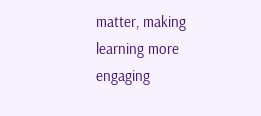matter, making learning more engaging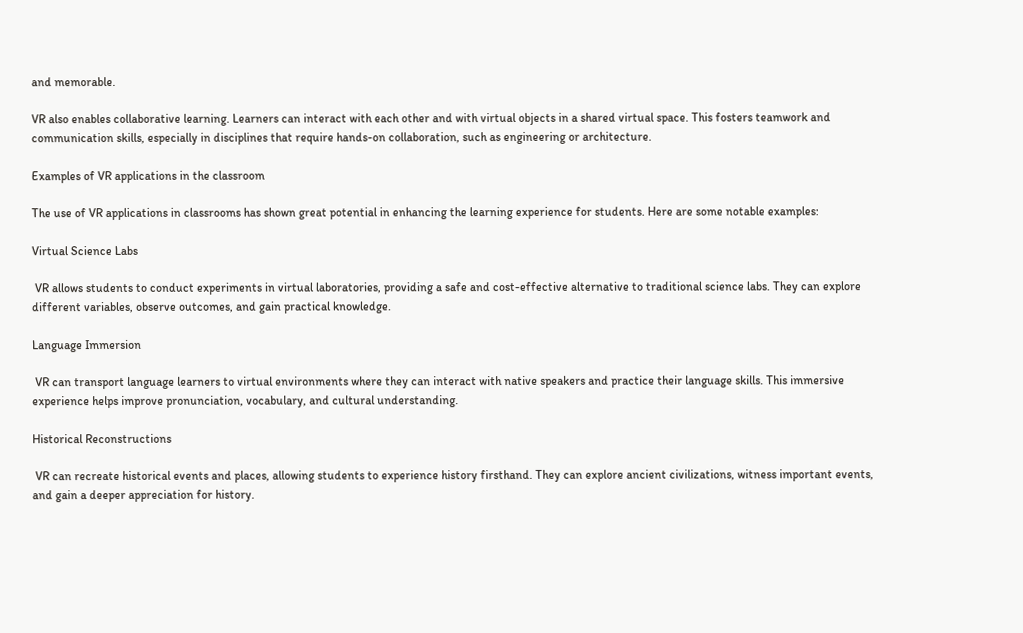and memorable.

VR also enables collaborative learning. Learners can interact with each other and with virtual objects in a shared virtual space. This fosters teamwork and communication skills, especially in disciplines that require hands-on collaboration, such as engineering or architecture.

Examples of VR applications in the classroom

The use of VR applications in classrooms has shown great potential in enhancing the learning experience for students. Here are some notable examples:

Virtual Science Labs

 VR allows students to conduct experiments in virtual laboratories, providing a safe and cost-effective alternative to traditional science labs. They can explore different variables, observe outcomes, and gain practical knowledge.

Language Immersion

 VR can transport language learners to virtual environments where they can interact with native speakers and practice their language skills. This immersive experience helps improve pronunciation, vocabulary, and cultural understanding.

Historical Reconstructions

 VR can recreate historical events and places, allowing students to experience history firsthand. They can explore ancient civilizations, witness important events, and gain a deeper appreciation for history.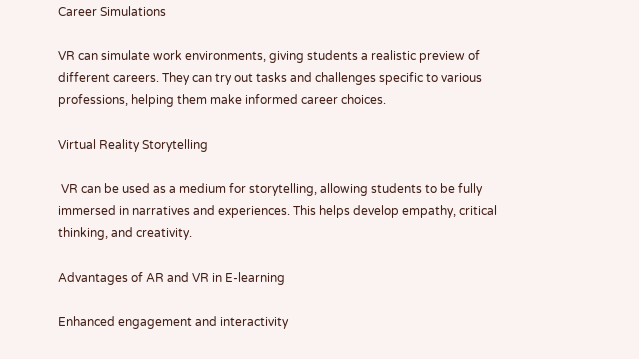Career Simulations

VR can simulate work environments, giving students a realistic preview of different careers. They can try out tasks and challenges specific to various professions, helping them make informed career choices.

Virtual Reality Storytelling

 VR can be used as a medium for storytelling, allowing students to be fully immersed in narratives and experiences. This helps develop empathy, critical thinking, and creativity.

Advantages of AR and VR in E-learning

Enhanced engagement and interactivity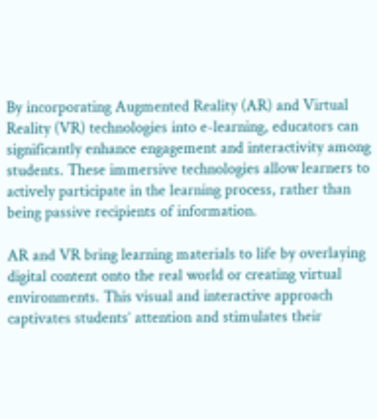By incorporating Augmented Reality (AR) and Virtual Reality (VR) technologies into e-learning, educators can significantly enhance engagement and interactivity among students. These immersive technologies allow learners to actively participate in the learning process, rather than being passive recipients of information.

AR and VR bring learning materials to life by overlaying digital content onto the real world or creating virtual environments. This visual and interactive approach captivates students’ attention and stimulates their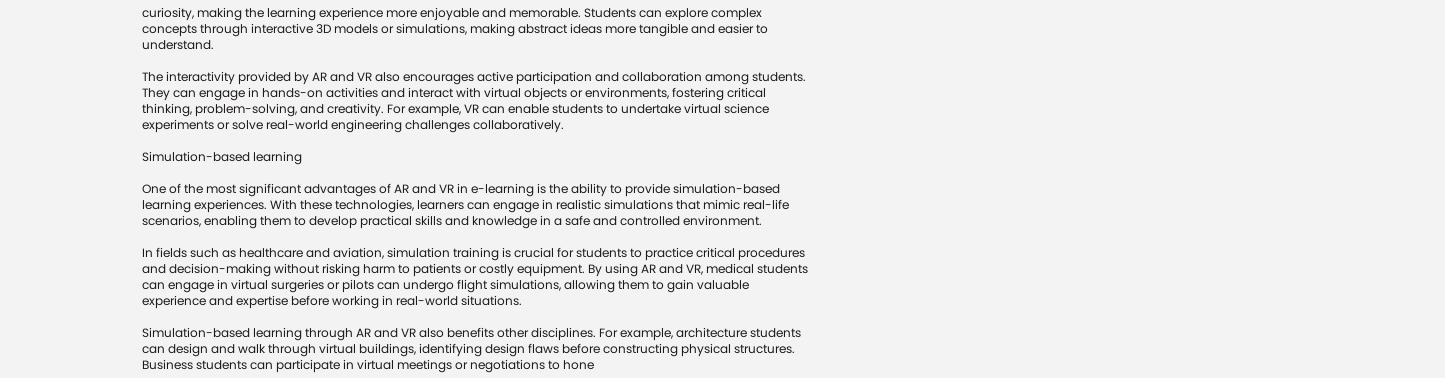curiosity, making the learning experience more enjoyable and memorable. Students can explore complex concepts through interactive 3D models or simulations, making abstract ideas more tangible and easier to understand.

The interactivity provided by AR and VR also encourages active participation and collaboration among students. They can engage in hands-on activities and interact with virtual objects or environments, fostering critical thinking, problem-solving, and creativity. For example, VR can enable students to undertake virtual science experiments or solve real-world engineering challenges collaboratively.

Simulation-based learning

One of the most significant advantages of AR and VR in e-learning is the ability to provide simulation-based learning experiences. With these technologies, learners can engage in realistic simulations that mimic real-life scenarios, enabling them to develop practical skills and knowledge in a safe and controlled environment.

In fields such as healthcare and aviation, simulation training is crucial for students to practice critical procedures and decision-making without risking harm to patients or costly equipment. By using AR and VR, medical students can engage in virtual surgeries or pilots can undergo flight simulations, allowing them to gain valuable experience and expertise before working in real-world situations.

Simulation-based learning through AR and VR also benefits other disciplines. For example, architecture students can design and walk through virtual buildings, identifying design flaws before constructing physical structures. Business students can participate in virtual meetings or negotiations to hone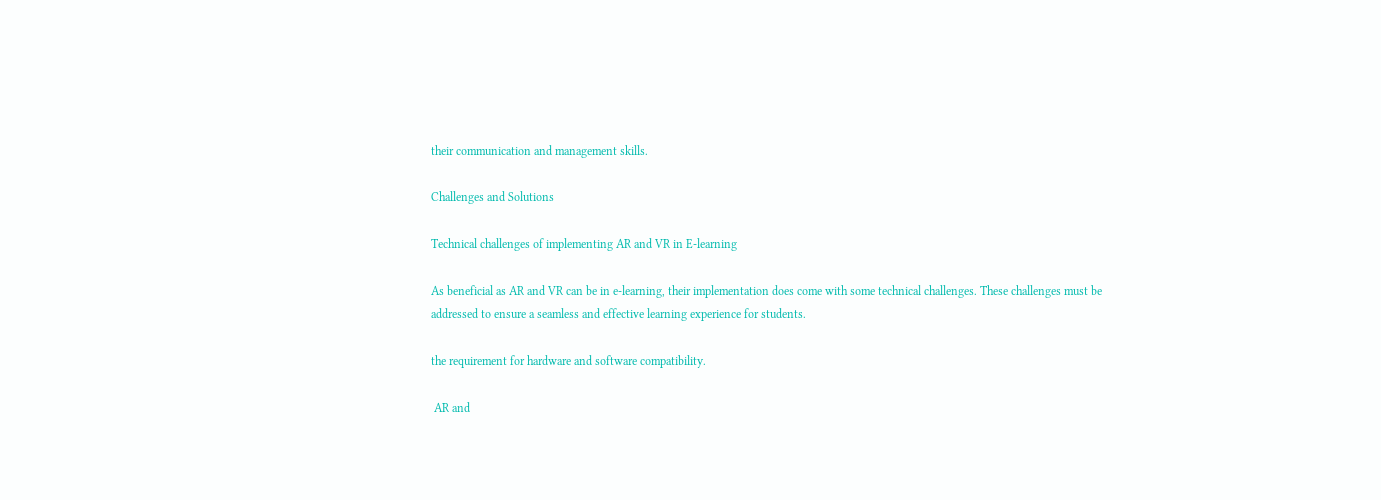their communication and management skills.

Challenges and Solutions

Technical challenges of implementing AR and VR in E-learning

As beneficial as AR and VR can be in e-learning, their implementation does come with some technical challenges. These challenges must be addressed to ensure a seamless and effective learning experience for students.

the requirement for hardware and software compatibility.

 AR and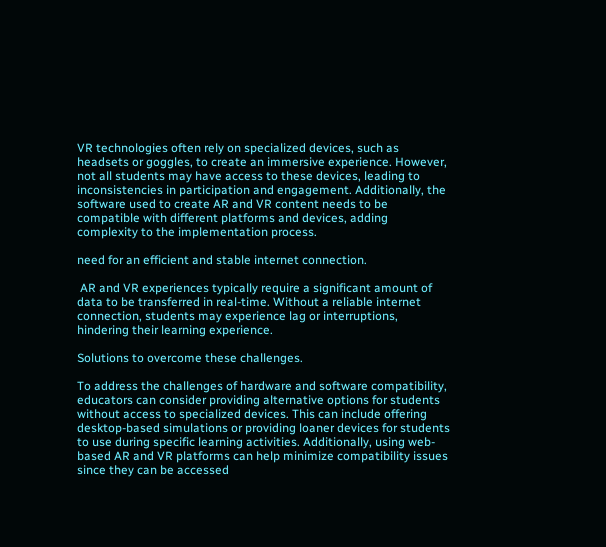VR technologies often rely on specialized devices, such as headsets or goggles, to create an immersive experience. However, not all students may have access to these devices, leading to inconsistencies in participation and engagement. Additionally, the software used to create AR and VR content needs to be compatible with different platforms and devices, adding complexity to the implementation process.

need for an efficient and stable internet connection.

 AR and VR experiences typically require a significant amount of data to be transferred in real-time. Without a reliable internet connection, students may experience lag or interruptions, hindering their learning experience.

Solutions to overcome these challenges.

To address the challenges of hardware and software compatibility, educators can consider providing alternative options for students without access to specialized devices. This can include offering desktop-based simulations or providing loaner devices for students to use during specific learning activities. Additionally, using web-based AR and VR platforms can help minimize compatibility issues since they can be accessed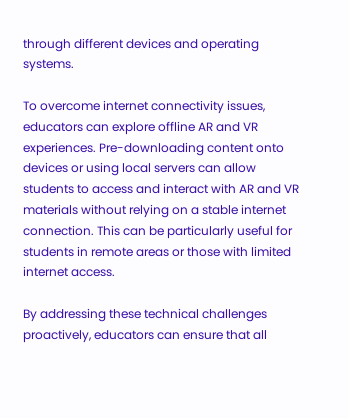through different devices and operating systems.

To overcome internet connectivity issues, educators can explore offline AR and VR experiences. Pre-downloading content onto devices or using local servers can allow students to access and interact with AR and VR materials without relying on a stable internet connection. This can be particularly useful for students in remote areas or those with limited internet access.

By addressing these technical challenges proactively, educators can ensure that all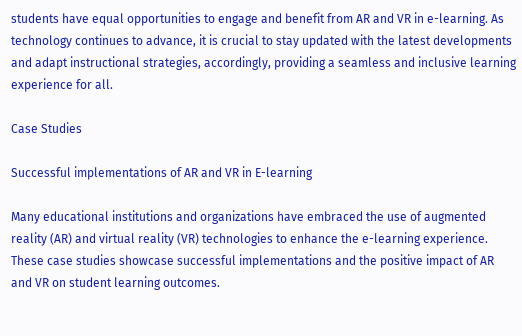students have equal opportunities to engage and benefit from AR and VR in e-learning. As technology continues to advance, it is crucial to stay updated with the latest developments and adapt instructional strategies, accordingly, providing a seamless and inclusive learning experience for all.

Case Studies

Successful implementations of AR and VR in E-learning

Many educational institutions and organizations have embraced the use of augmented reality (AR) and virtual reality (VR) technologies to enhance the e-learning experience. These case studies showcase successful implementations and the positive impact of AR and VR on student learning outcomes.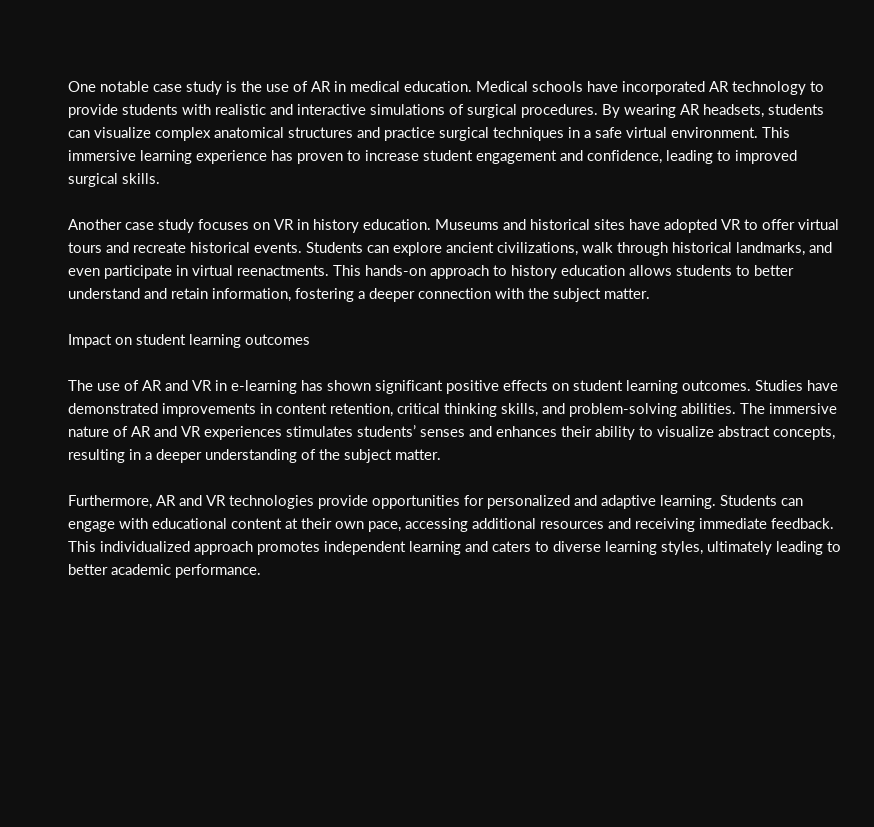One notable case study is the use of AR in medical education. Medical schools have incorporated AR technology to provide students with realistic and interactive simulations of surgical procedures. By wearing AR headsets, students can visualize complex anatomical structures and practice surgical techniques in a safe virtual environment. This immersive learning experience has proven to increase student engagement and confidence, leading to improved surgical skills.

Another case study focuses on VR in history education. Museums and historical sites have adopted VR to offer virtual tours and recreate historical events. Students can explore ancient civilizations, walk through historical landmarks, and even participate in virtual reenactments. This hands-on approach to history education allows students to better understand and retain information, fostering a deeper connection with the subject matter.

Impact on student learning outcomes

The use of AR and VR in e-learning has shown significant positive effects on student learning outcomes. Studies have demonstrated improvements in content retention, critical thinking skills, and problem-solving abilities. The immersive nature of AR and VR experiences stimulates students’ senses and enhances their ability to visualize abstract concepts, resulting in a deeper understanding of the subject matter.

Furthermore, AR and VR technologies provide opportunities for personalized and adaptive learning. Students can engage with educational content at their own pace, accessing additional resources and receiving immediate feedback. This individualized approach promotes independent learning and caters to diverse learning styles, ultimately leading to better academic performance.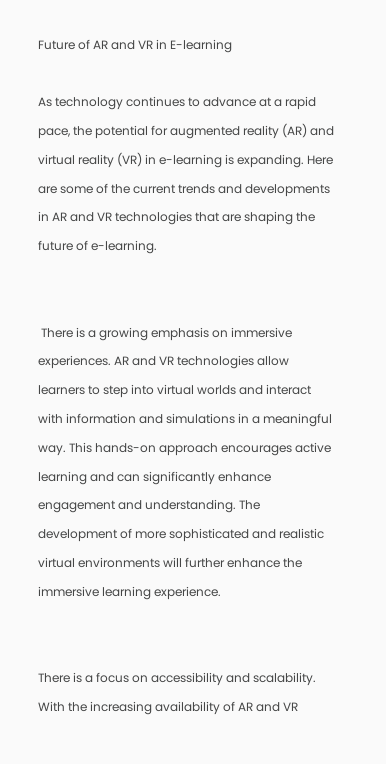Future of AR and VR in E-learning

As technology continues to advance at a rapid pace, the potential for augmented reality (AR) and virtual reality (VR) in e-learning is expanding. Here are some of the current trends and developments in AR and VR technologies that are shaping the future of e-learning.


 There is a growing emphasis on immersive experiences. AR and VR technologies allow learners to step into virtual worlds and interact with information and simulations in a meaningful way. This hands-on approach encourages active learning and can significantly enhance engagement and understanding. The development of more sophisticated and realistic virtual environments will further enhance the immersive learning experience.


There is a focus on accessibility and scalability. With the increasing availability of AR and VR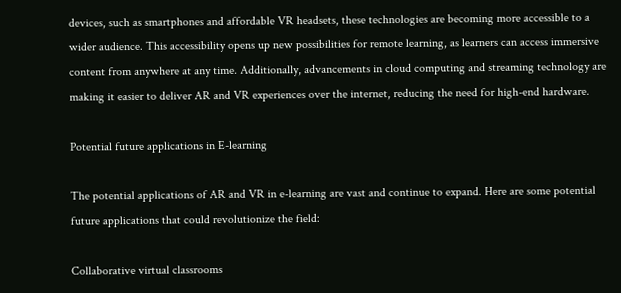devices, such as smartphones and affordable VR headsets, these technologies are becoming more accessible to a wider audience. This accessibility opens up new possibilities for remote learning, as learners can access immersive content from anywhere at any time. Additionally, advancements in cloud computing and streaming technology are making it easier to deliver AR and VR experiences over the internet, reducing the need for high-end hardware.

Potential future applications in E-learning

The potential applications of AR and VR in e-learning are vast and continue to expand. Here are some potential future applications that could revolutionize the field:

Collaborative virtual classrooms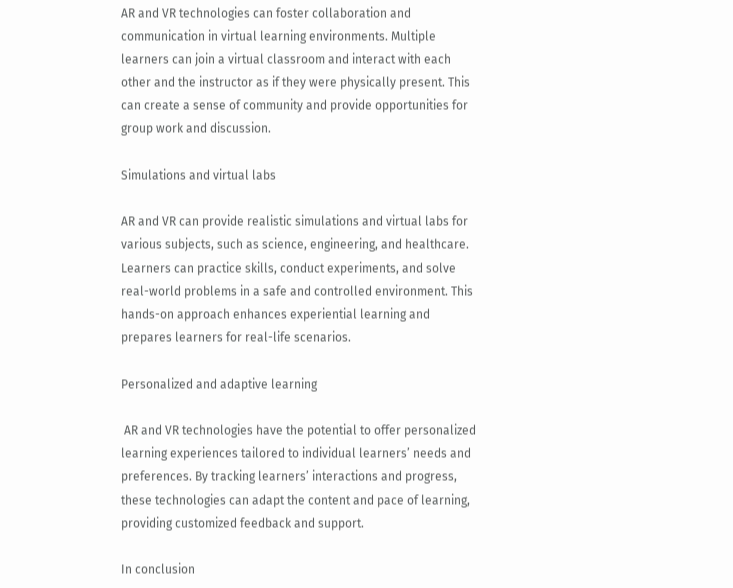AR and VR technologies can foster collaboration and communication in virtual learning environments. Multiple learners can join a virtual classroom and interact with each other and the instructor as if they were physically present. This can create a sense of community and provide opportunities for group work and discussion.

Simulations and virtual labs

AR and VR can provide realistic simulations and virtual labs for various subjects, such as science, engineering, and healthcare. Learners can practice skills, conduct experiments, and solve real-world problems in a safe and controlled environment. This hands-on approach enhances experiential learning and prepares learners for real-life scenarios.

Personalized and adaptive learning

 AR and VR technologies have the potential to offer personalized learning experiences tailored to individual learners’ needs and preferences. By tracking learners’ interactions and progress, these technologies can adapt the content and pace of learning, providing customized feedback and support.

In conclusion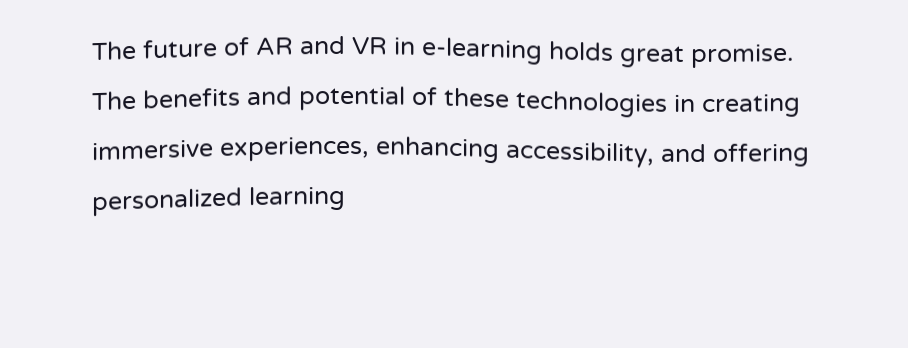The future of AR and VR in e-learning holds great promise. The benefits and potential of these technologies in creating immersive experiences, enhancing accessibility, and offering personalized learning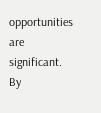opportunities are significant. By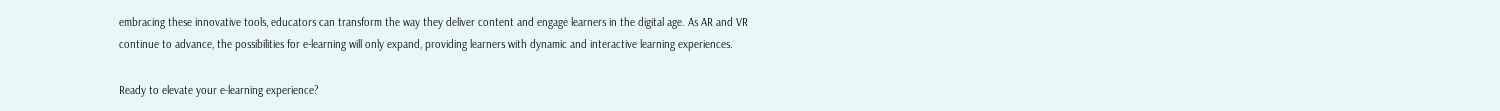embracing these innovative tools, educators can transform the way they deliver content and engage learners in the digital age. As AR and VR continue to advance, the possibilities for e-learning will only expand, providing learners with dynamic and interactive learning experiences.

Ready to elevate your e-learning experience?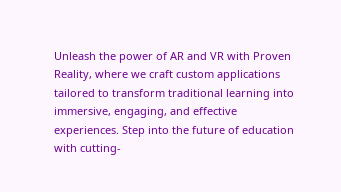Unleash the power of AR and VR with Proven Reality, where we craft custom applications tailored to transform traditional learning into immersive, engaging, and effective experiences. Step into the future of education with cutting-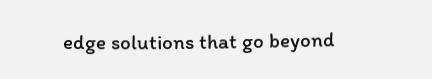edge solutions that go beyond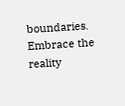boundaries. Embrace the reality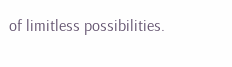of limitless possibilities.